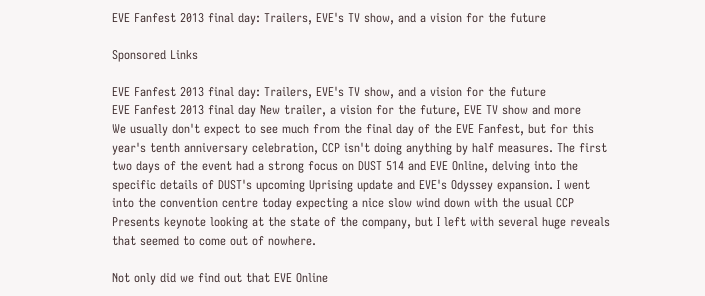EVE Fanfest 2013 final day: Trailers, EVE's TV show, and a vision for the future

Sponsored Links

EVE Fanfest 2013 final day: Trailers, EVE's TV show, and a vision for the future
EVE Fanfest 2013 final day New trailer, a vision for the future, EVE TV show and more
We usually don't expect to see much from the final day of the EVE Fanfest, but for this year's tenth anniversary celebration, CCP isn't doing anything by half measures. The first two days of the event had a strong focus on DUST 514 and EVE Online, delving into the specific details of DUST's upcoming Uprising update and EVE's Odyssey expansion. I went into the convention centre today expecting a nice slow wind down with the usual CCP Presents keynote looking at the state of the company, but I left with several huge reveals that seemed to come out of nowhere.

Not only did we find out that EVE Online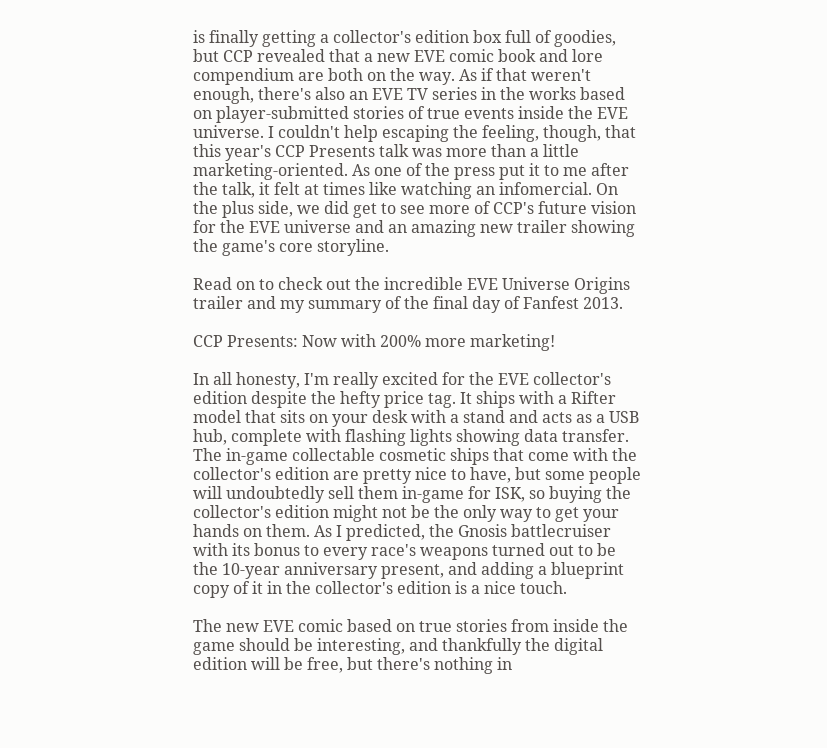is finally getting a collector's edition box full of goodies, but CCP revealed that a new EVE comic book and lore compendium are both on the way. As if that weren't enough, there's also an EVE TV series in the works based on player-submitted stories of true events inside the EVE universe. I couldn't help escaping the feeling, though, that this year's CCP Presents talk was more than a little marketing-oriented. As one of the press put it to me after the talk, it felt at times like watching an infomercial. On the plus side, we did get to see more of CCP's future vision for the EVE universe and an amazing new trailer showing the game's core storyline.

Read on to check out the incredible EVE Universe Origins trailer and my summary of the final day of Fanfest 2013.

CCP Presents: Now with 200% more marketing!

In all honesty, I'm really excited for the EVE collector's edition despite the hefty price tag. It ships with a Rifter model that sits on your desk with a stand and acts as a USB hub, complete with flashing lights showing data transfer. The in-game collectable cosmetic ships that come with the collector's edition are pretty nice to have, but some people will undoubtedly sell them in-game for ISK, so buying the collector's edition might not be the only way to get your hands on them. As I predicted, the Gnosis battlecruiser with its bonus to every race's weapons turned out to be the 10-year anniversary present, and adding a blueprint copy of it in the collector's edition is a nice touch.

The new EVE comic based on true stories from inside the game should be interesting, and thankfully the digital edition will be free, but there's nothing in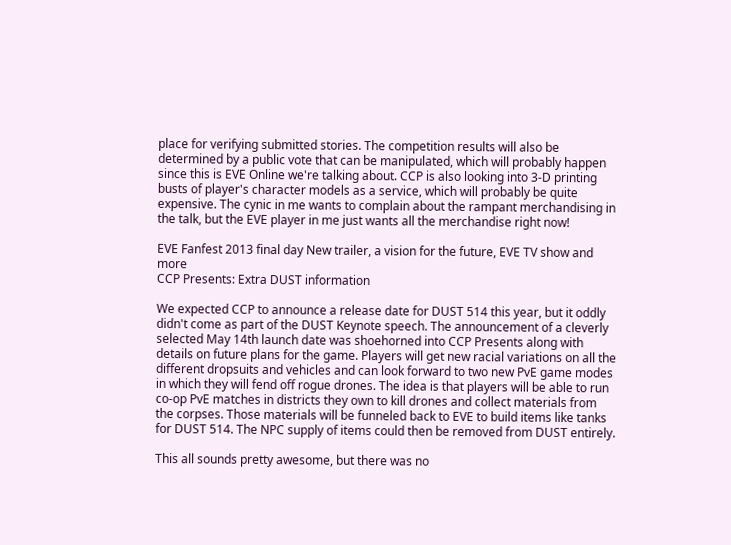place for verifying submitted stories. The competition results will also be determined by a public vote that can be manipulated, which will probably happen since this is EVE Online we're talking about. CCP is also looking into 3-D printing busts of player's character models as a service, which will probably be quite expensive. The cynic in me wants to complain about the rampant merchandising in the talk, but the EVE player in me just wants all the merchandise right now!

EVE Fanfest 2013 final day New trailer, a vision for the future, EVE TV show and more
CCP Presents: Extra DUST information

We expected CCP to announce a release date for DUST 514 this year, but it oddly didn't come as part of the DUST Keynote speech. The announcement of a cleverly selected May 14th launch date was shoehorned into CCP Presents along with details on future plans for the game. Players will get new racial variations on all the different dropsuits and vehicles and can look forward to two new PvE game modes in which they will fend off rogue drones. The idea is that players will be able to run co-op PvE matches in districts they own to kill drones and collect materials from the corpses. Those materials will be funneled back to EVE to build items like tanks for DUST 514. The NPC supply of items could then be removed from DUST entirely.

This all sounds pretty awesome, but there was no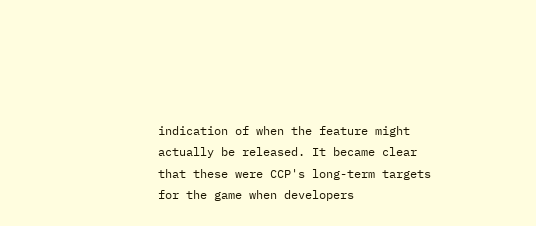indication of when the feature might actually be released. It became clear that these were CCP's long-term targets for the game when developers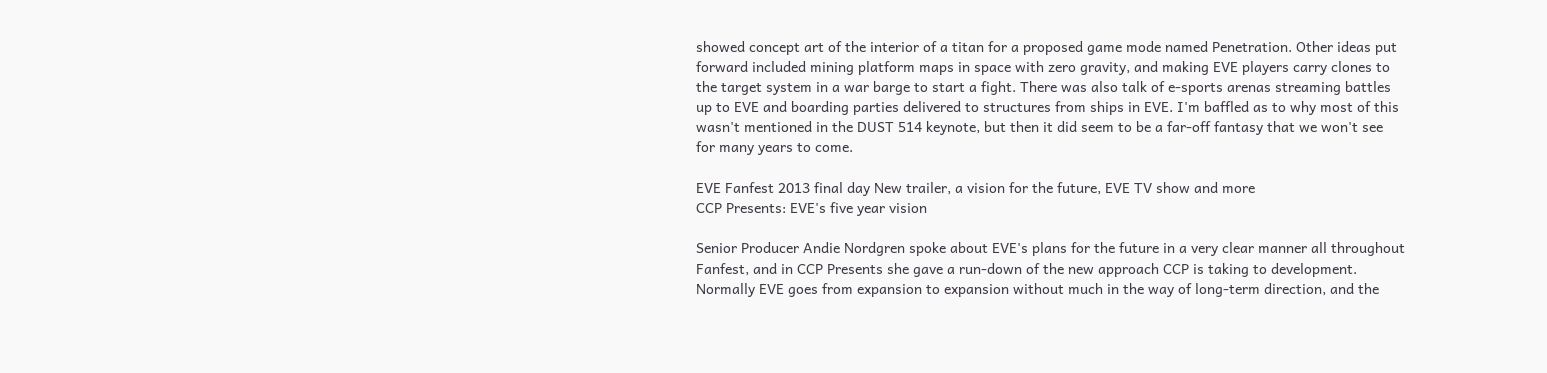showed concept art of the interior of a titan for a proposed game mode named Penetration. Other ideas put forward included mining platform maps in space with zero gravity, and making EVE players carry clones to the target system in a war barge to start a fight. There was also talk of e-sports arenas streaming battles up to EVE and boarding parties delivered to structures from ships in EVE. I'm baffled as to why most of this wasn't mentioned in the DUST 514 keynote, but then it did seem to be a far-off fantasy that we won't see for many years to come.

EVE Fanfest 2013 final day New trailer, a vision for the future, EVE TV show and more
CCP Presents: EVE's five year vision

Senior Producer Andie Nordgren spoke about EVE's plans for the future in a very clear manner all throughout Fanfest, and in CCP Presents she gave a run-down of the new approach CCP is taking to development. Normally EVE goes from expansion to expansion without much in the way of long-term direction, and the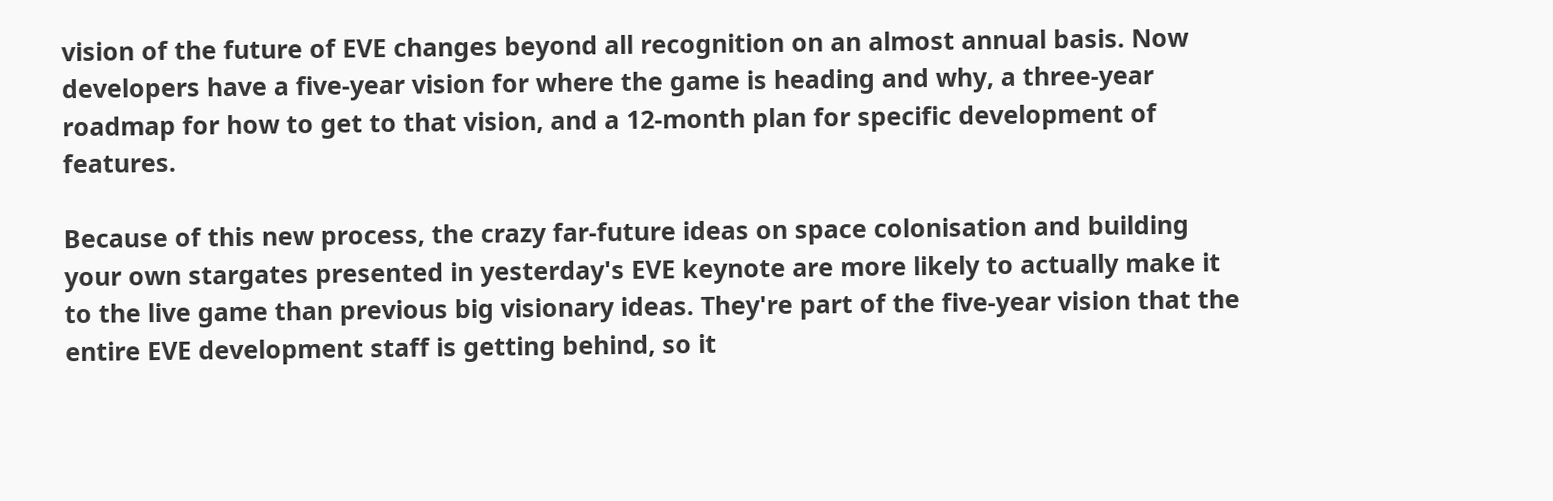vision of the future of EVE changes beyond all recognition on an almost annual basis. Now developers have a five-year vision for where the game is heading and why, a three-year roadmap for how to get to that vision, and a 12-month plan for specific development of features.

Because of this new process, the crazy far-future ideas on space colonisation and building your own stargates presented in yesterday's EVE keynote are more likely to actually make it to the live game than previous big visionary ideas. They're part of the five-year vision that the entire EVE development staff is getting behind, so it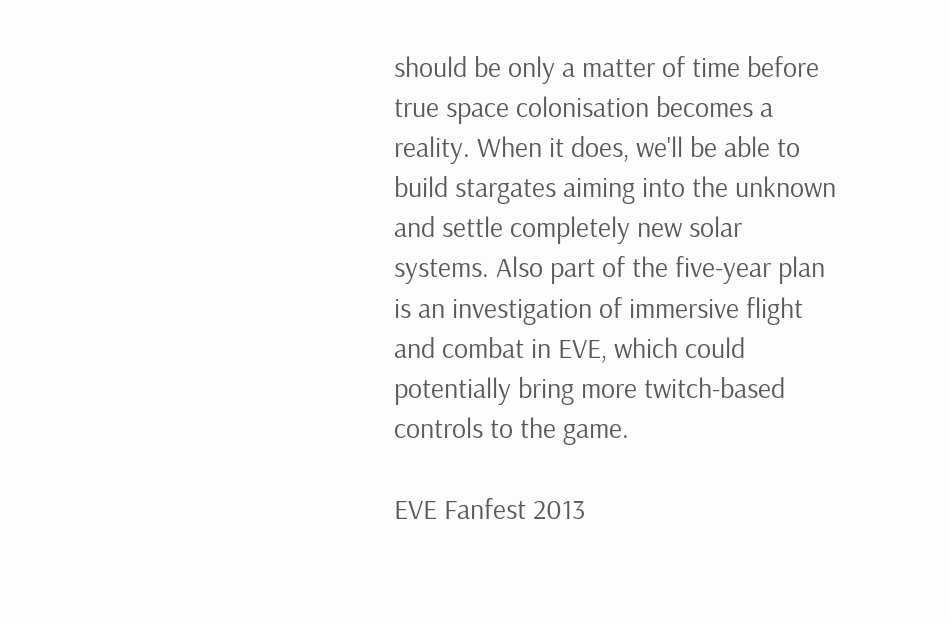should be only a matter of time before true space colonisation becomes a reality. When it does, we'll be able to build stargates aiming into the unknown and settle completely new solar systems. Also part of the five-year plan is an investigation of immersive flight and combat in EVE, which could potentially bring more twitch-based controls to the game.

EVE Fanfest 2013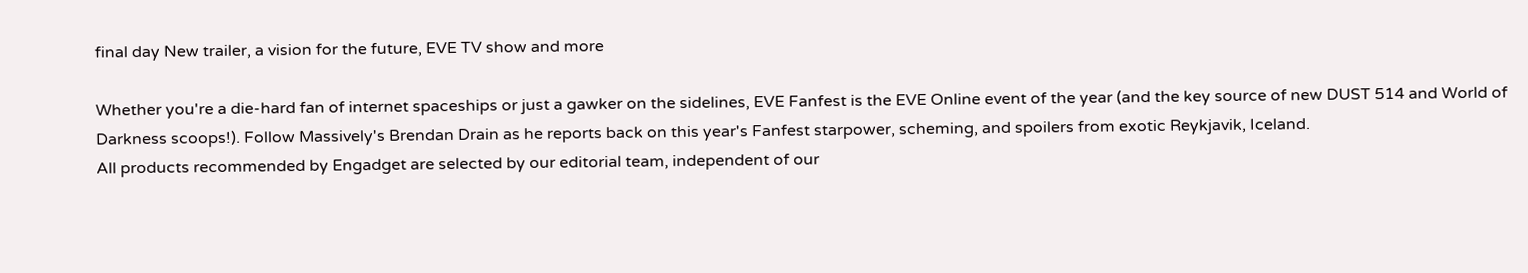final day New trailer, a vision for the future, EVE TV show and more

Whether you're a die-hard fan of internet spaceships or just a gawker on the sidelines, EVE Fanfest is the EVE Online event of the year (and the key source of new DUST 514 and World of Darkness scoops!). Follow Massively's Brendan Drain as he reports back on this year's Fanfest starpower, scheming, and spoilers from exotic Reykjavik, Iceland.
All products recommended by Engadget are selected by our editorial team, independent of our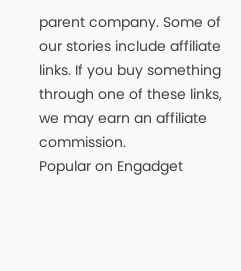parent company. Some of our stories include affiliate links. If you buy something through one of these links, we may earn an affiliate commission.
Popular on Engadget